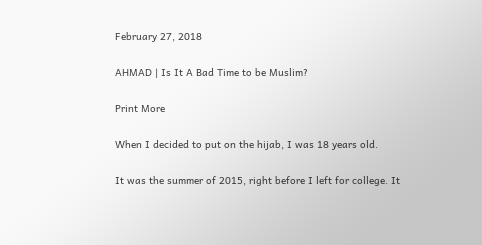February 27, 2018

AHMAD | Is It A Bad Time to be Muslim?

Print More

When I decided to put on the hijab, I was 18 years old.

It was the summer of 2015, right before I left for college. It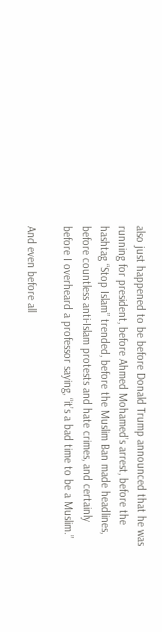also just happened to be before Donald Trump announced that he was running for president, before Ahmed Mohamed’s arrest, before the hashtag “Stop Islam” trended, before the Muslim Ban made headlines, before countless anti-Islam protests and hate crimes, and certainly before I overheard a professor saying, “it’s a bad time to be a Muslim.”

And even before all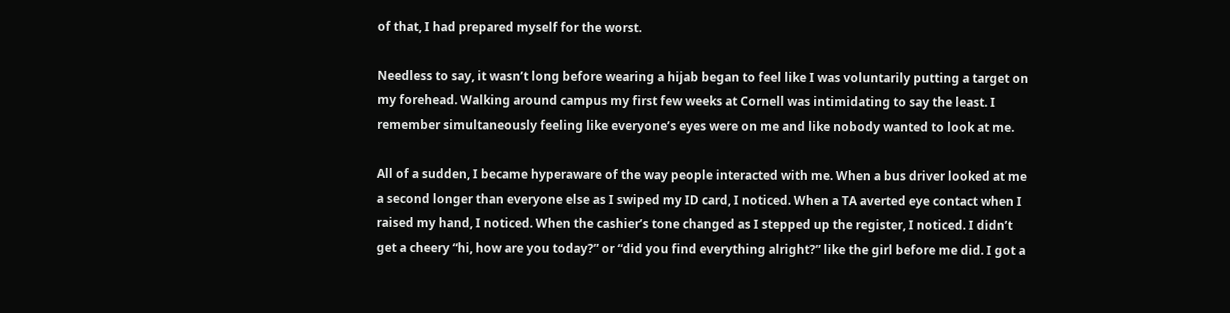of that, I had prepared myself for the worst.

Needless to say, it wasn’t long before wearing a hijab began to feel like I was voluntarily putting a target on my forehead. Walking around campus my first few weeks at Cornell was intimidating to say the least. I remember simultaneously feeling like everyone’s eyes were on me and like nobody wanted to look at me.

All of a sudden, I became hyperaware of the way people interacted with me. When a bus driver looked at me a second longer than everyone else as I swiped my ID card, I noticed. When a TA averted eye contact when I raised my hand, I noticed. When the cashier’s tone changed as I stepped up the register, I noticed. I didn’t get a cheery “hi, how are you today?” or “did you find everything alright?” like the girl before me did. I got a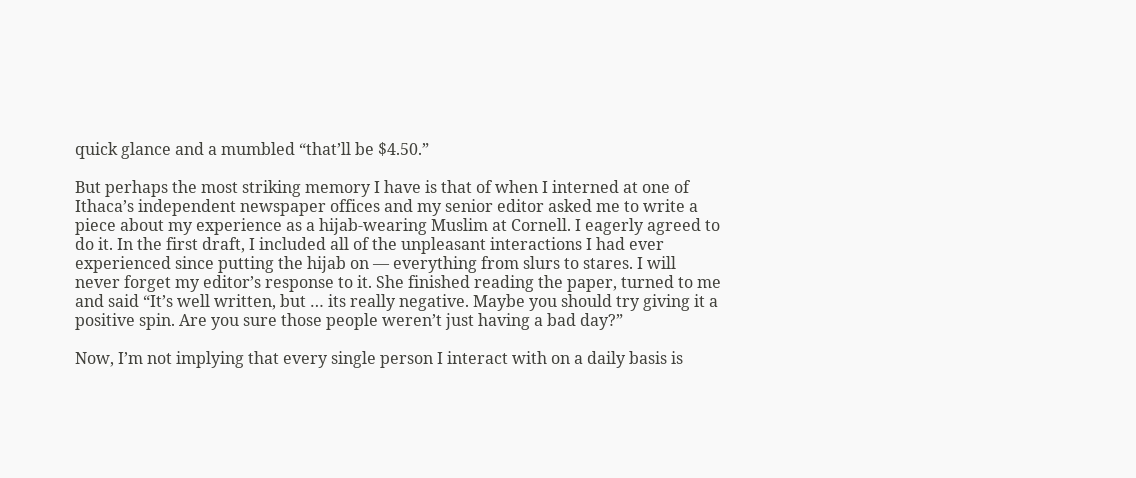quick glance and a mumbled “that’ll be $4.50.”

But perhaps the most striking memory I have is that of when I interned at one of Ithaca’s independent newspaper offices and my senior editor asked me to write a piece about my experience as a hijab-wearing Muslim at Cornell. I eagerly agreed to do it. In the first draft, I included all of the unpleasant interactions I had ever experienced since putting the hijab on — everything from slurs to stares. I will never forget my editor’s response to it. She finished reading the paper, turned to me and said “It’s well written, but … its really negative. Maybe you should try giving it a positive spin. Are you sure those people weren’t just having a bad day?”

Now, I’m not implying that every single person I interact with on a daily basis is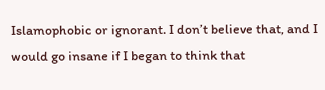Islamophobic or ignorant. I don’t believe that, and I would go insane if I began to think that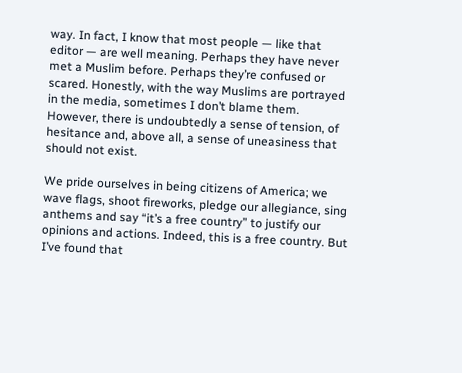way. In fact, I know that most people — like that editor — are well meaning. Perhaps they have never met a Muslim before. Perhaps they’re confused or scared. Honestly, with the way Muslims are portrayed in the media, sometimes I don’t blame them. However, there is undoubtedly a sense of tension, of hesitance and, above all, a sense of uneasiness that should not exist.

We pride ourselves in being citizens of America; we wave flags, shoot fireworks, pledge our allegiance, sing anthems and say “it’s a free country” to justify our opinions and actions. Indeed, this is a free country. But I’ve found that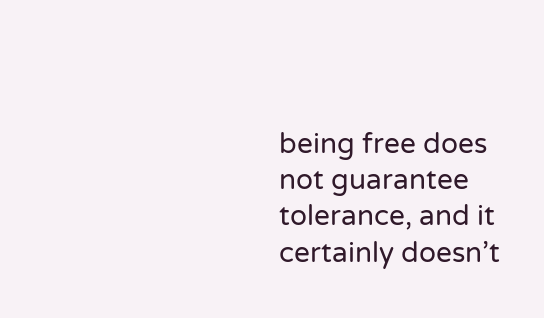being free does not guarantee tolerance, and it certainly doesn’t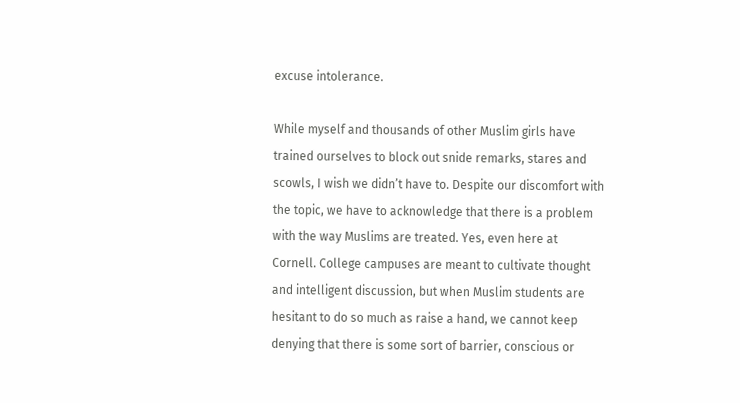excuse intolerance.

While myself and thousands of other Muslim girls have trained ourselves to block out snide remarks, stares and scowls, I wish we didn’t have to. Despite our discomfort with the topic, we have to acknowledge that there is a problem with the way Muslims are treated. Yes, even here at Cornell. College campuses are meant to cultivate thought and intelligent discussion, but when Muslim students are hesitant to do so much as raise a hand, we cannot keep denying that there is some sort of barrier, conscious or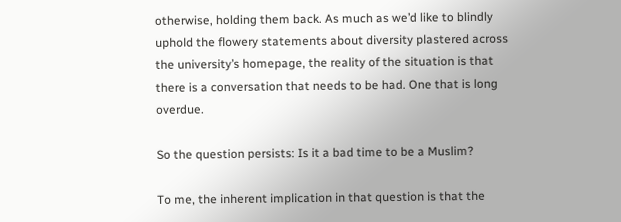otherwise, holding them back. As much as we’d like to blindly uphold the flowery statements about diversity plastered across the university’s homepage, the reality of the situation is that there is a conversation that needs to be had. One that is long overdue.

So the question persists: Is it a bad time to be a Muslim?

To me, the inherent implication in that question is that the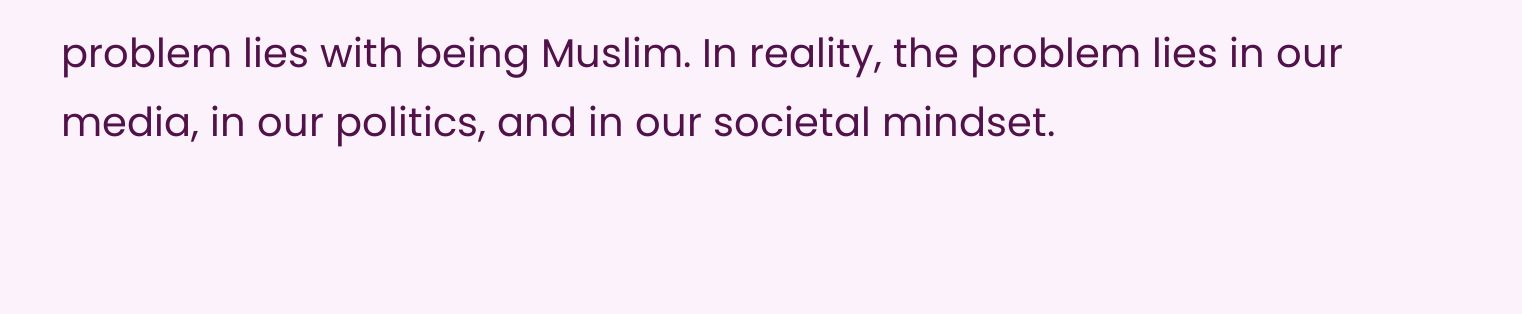problem lies with being Muslim. In reality, the problem lies in our media, in our politics, and in our societal mindset.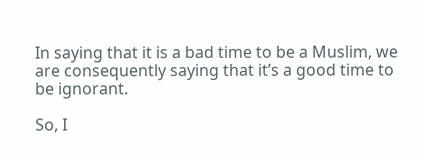In saying that it is a bad time to be a Muslim, we are consequently saying that it’s a good time to be ignorant.

So, I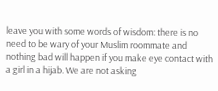leave you with some words of wisdom: there is no need to be wary of your Muslim roommate and nothing bad will happen if you make eye contact with a girl in a hijab. We are not asking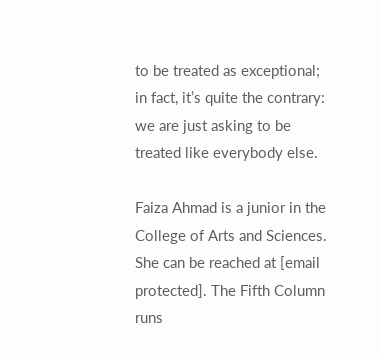to be treated as exceptional; in fact, it’s quite the contrary: we are just asking to be treated like everybody else.

Faiza Ahmad is a junior in the College of Arts and Sciences. She can be reached at [email protected]. The Fifth Column runs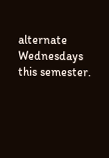alternate Wednesdays this semester.